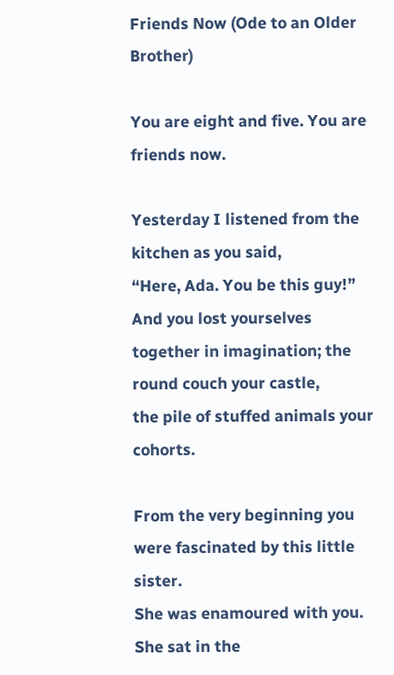Friends Now (Ode to an Older Brother)

You are eight and five. You are friends now.

Yesterday I listened from the kitchen as you said,
“Here, Ada. You be this guy!”
And you lost yourselves together in imagination; the round couch your castle,                          the pile of stuffed animals your cohorts.

From the very beginning you were fascinated by this little sister.                                              She was enamoured with you.
She sat in the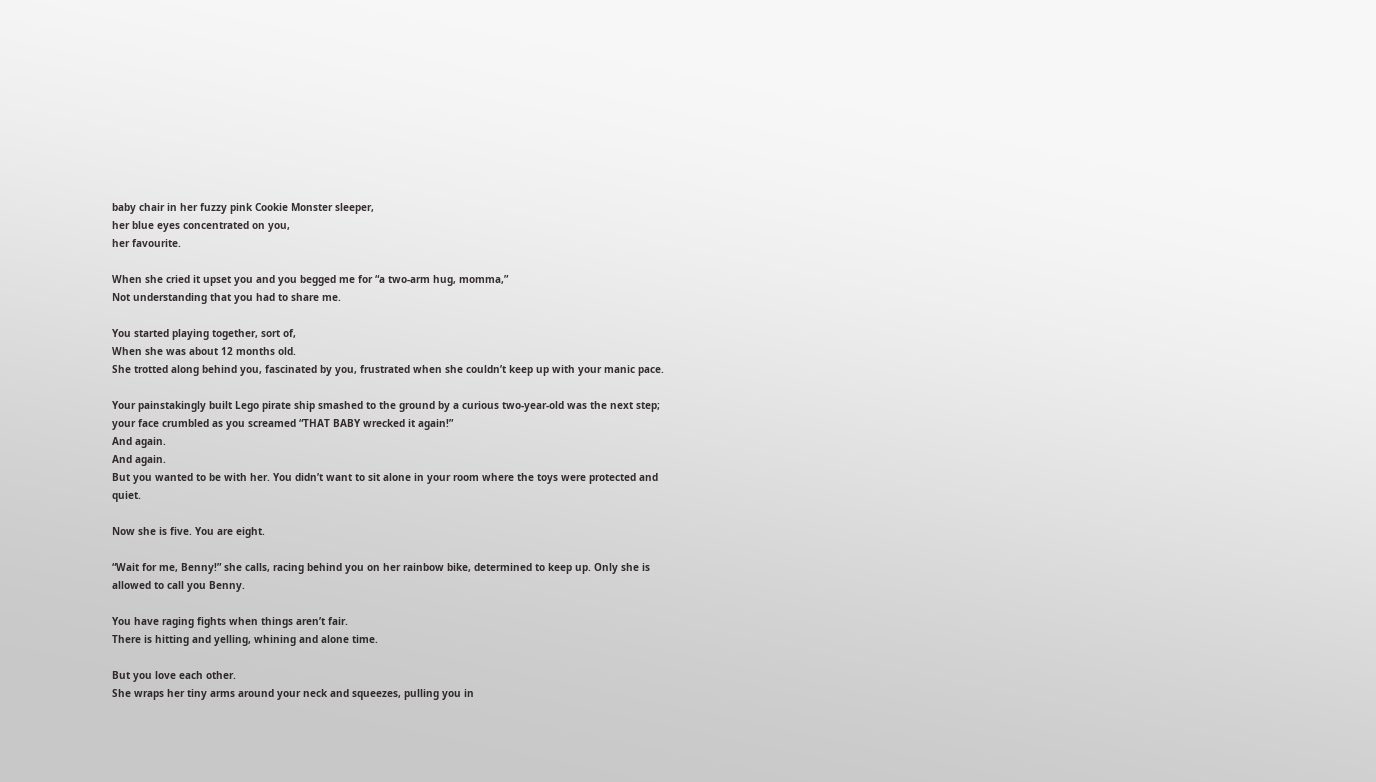baby chair in her fuzzy pink Cookie Monster sleeper,
her blue eyes concentrated on you,
her favourite.

When she cried it upset you and you begged me for “a two-arm hug, momma,”
Not understanding that you had to share me.

You started playing together, sort of,
When she was about 12 months old.
She trotted along behind you, fascinated by you, frustrated when she couldn’t keep up with your manic pace.

Your painstakingly built Lego pirate ship smashed to the ground by a curious two-year-old was the next step; your face crumbled as you screamed “THAT BABY wrecked it again!”                                                                                                                                                            And again.
And again.
But you wanted to be with her. You didn’t want to sit alone in your room where the toys were protected and quiet.

Now she is five. You are eight.

“Wait for me, Benny!” she calls, racing behind you on her rainbow bike, determined to keep up. Only she is allowed to call you Benny.

You have raging fights when things aren’t fair.
There is hitting and yelling, whining and alone time.

But you love each other.
She wraps her tiny arms around your neck and squeezes, pulling you in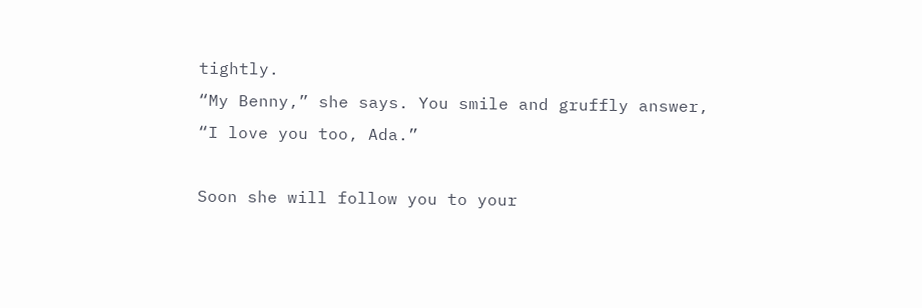tightly.
“My Benny,” she says. You smile and gruffly answer,
“I love you too, Ada.”

Soon she will follow you to your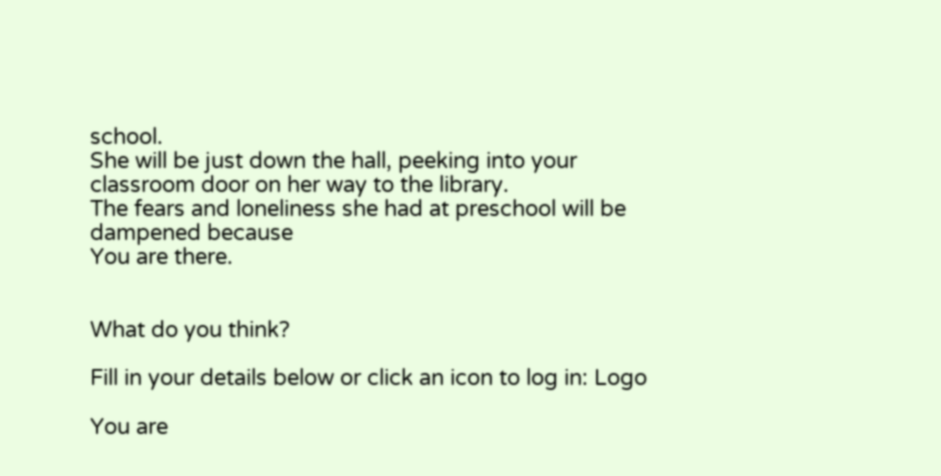school.
She will be just down the hall, peeking into your classroom door on her way to the library.
The fears and loneliness she had at preschool will be dampened because
You are there.


What do you think?

Fill in your details below or click an icon to log in: Logo

You are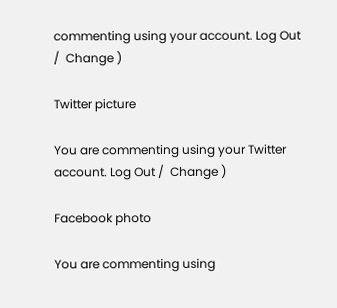commenting using your account. Log Out /  Change )

Twitter picture

You are commenting using your Twitter account. Log Out /  Change )

Facebook photo

You are commenting using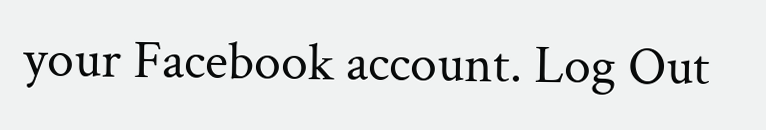your Facebook account. Log Out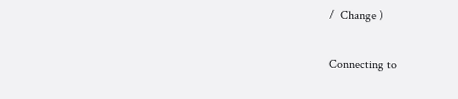/  Change )

Connecting to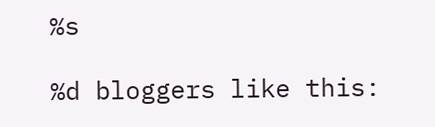%s

%d bloggers like this: